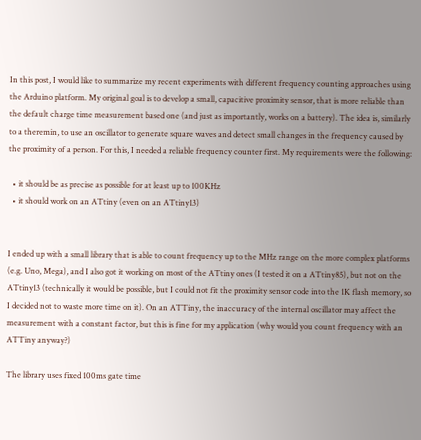In this post, I would like to summarize my recent experiments with different frequency counting approaches using the Arduino platform. My original goal is to develop a small, capacitive proximity sensor, that is more reliable than the default charge time measurement based one (and just as importantly, works on a battery). The idea is, similarly to a theremin, to use an oscillator to generate square waves and detect small changes in the frequency caused by the proximity of a person. For this, I needed a reliable frequency counter first. My requirements were the following:

  • it should be as precise as possible for at least up to 100KHz
  • it should work on an ATtiny (even on an ATtiny13)


I ended up with a small library that is able to count frequency up to the MHz range on the more complex platforms (e.g. Uno, Mega), and I also got it working on most of the ATtiny ones (I tested it on a ATtiny85), but not on the ATtiny13 (technically it would be possible, but I could not fit the proximity sensor code into the 1K flash memory, so I decided not to waste more time on it). On an ATTiny, the inaccuracy of the internal oscillator may affect the measurement with a constant factor, but this is fine for my application (why would you count frequency with an ATTiny anyway?)

The library uses fixed 100ms gate time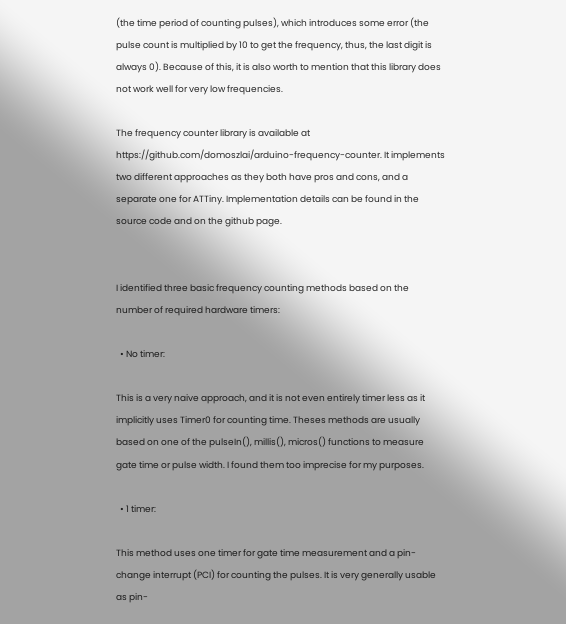(the time period of counting pulses), which introduces some error (the pulse count is multiplied by 10 to get the frequency, thus, the last digit is always 0). Because of this, it is also worth to mention that this library does not work well for very low frequencies.

The frequency counter library is available at https://github.com/domoszlai/arduino-frequency-counter. It implements two different approaches as they both have pros and cons, and a separate one for ATTiny. Implementation details can be found in the source code and on the github page.


I identified three basic frequency counting methods based on the number of required hardware timers:

  • No timer:

This is a very naive approach, and it is not even entirely timer less as it implicitly uses Timer0 for counting time. Theses methods are usually based on one of the pulseIn(), millis(), micros() functions to measure gate time or pulse width. I found them too imprecise for my purposes.

  • 1 timer:

This method uses one timer for gate time measurement and a pin-change interrupt (PCI) for counting the pulses. It is very generally usable as pin-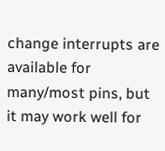change interrupts are available for many/most pins, but it may work well for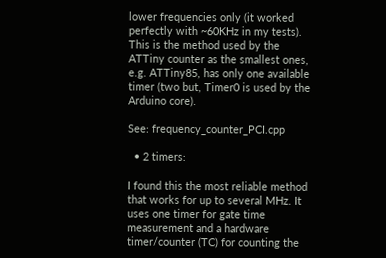lower frequencies only (it worked perfectly with ~60KHz in my tests). This is the method used by the ATTiny counter as the smallest ones, e.g. ATTiny85, has only one available timer (two but, Timer0 is used by the Arduino core).

See: frequency_counter_PCI.cpp

  • 2 timers:

I found this the most reliable method that works for up to several MHz. It uses one timer for gate time measurement and a hardware timer/counter (TC) for counting the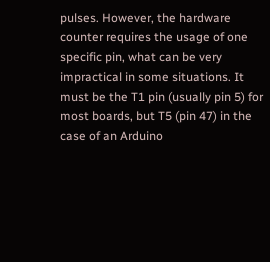pulses. However, the hardware counter requires the usage of one specific pin, what can be very impractical in some situations. It must be the T1 pin (usually pin 5) for most boards, but T5 (pin 47) in the case of an Arduino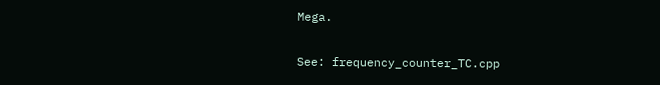Mega.

See: frequency_counter_TC.cpp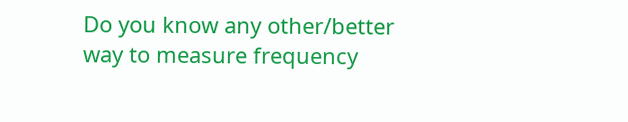Do you know any other/better way to measure frequency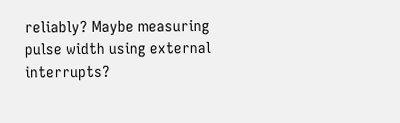reliably? Maybe measuring pulse width using external interrupts?